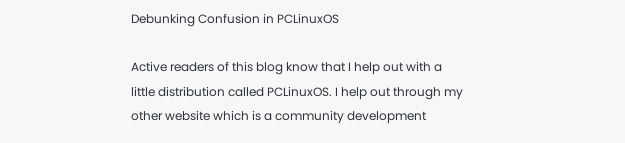Debunking Confusion in PCLinuxOS

Active readers of this blog know that I help out with a little distribution called PCLinuxOS. I help out through my other website which is a community development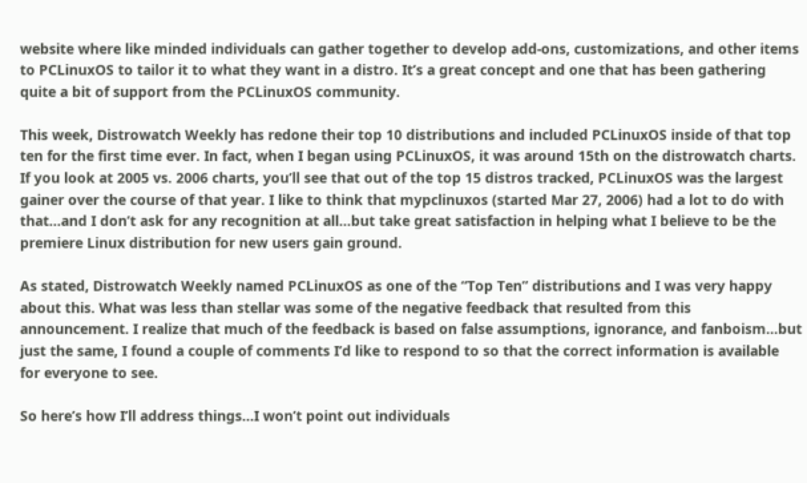website where like minded individuals can gather together to develop add-ons, customizations, and other items to PCLinuxOS to tailor it to what they want in a distro. It’s a great concept and one that has been gathering quite a bit of support from the PCLinuxOS community.

This week, Distrowatch Weekly has redone their top 10 distributions and included PCLinuxOS inside of that top ten for the first time ever. In fact, when I began using PCLinuxOS, it was around 15th on the distrowatch charts. If you look at 2005 vs. 2006 charts, you’ll see that out of the top 15 distros tracked, PCLinuxOS was the largest gainer over the course of that year. I like to think that mypclinuxos (started Mar 27, 2006) had a lot to do with that…and I don’t ask for any recognition at all…but take great satisfaction in helping what I believe to be the premiere Linux distribution for new users gain ground.

As stated, Distrowatch Weekly named PCLinuxOS as one of the “Top Ten” distributions and I was very happy about this. What was less than stellar was some of the negative feedback that resulted from this announcement. I realize that much of the feedback is based on false assumptions, ignorance, and fanboism…but just the same, I found a couple of comments I’d like to respond to so that the correct information is available for everyone to see.

So here’s how I’ll address things…I won’t point out individuals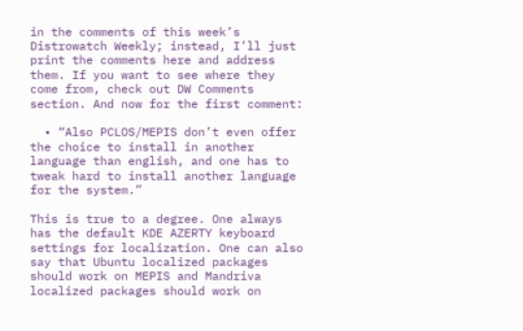in the comments of this week’s Distrowatch Weekly; instead, I’ll just print the comments here and address them. If you want to see where they come from, check out DW Comments section. And now for the first comment:

  • “Also PCLOS/MEPIS don’t even offer the choice to install in another language than english, and one has to tweak hard to install another language for the system.”

This is true to a degree. One always has the default KDE AZERTY keyboard settings for localization. One can also say that Ubuntu localized packages should work on MEPIS and Mandriva localized packages should work on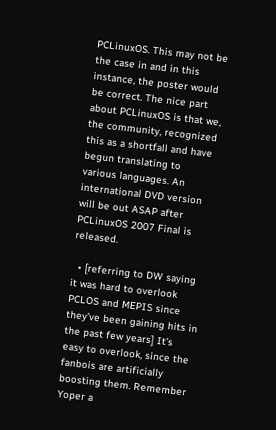PCLinuxOS. This may not be the case in and in this instance, the poster would be correct. The nice part about PCLinuxOS is that we, the community, recognized this as a shortfall and have begun translating to various languages. An international DVD version will be out ASAP after PCLinuxOS 2007 Final is released.

  • [referring to DW saying it was hard to overlook PCLOS and MEPIS since they’ve been gaining hits in the past few years] It’s easy to overlook, since the fanbois are artificially boosting them. Remember Yoper a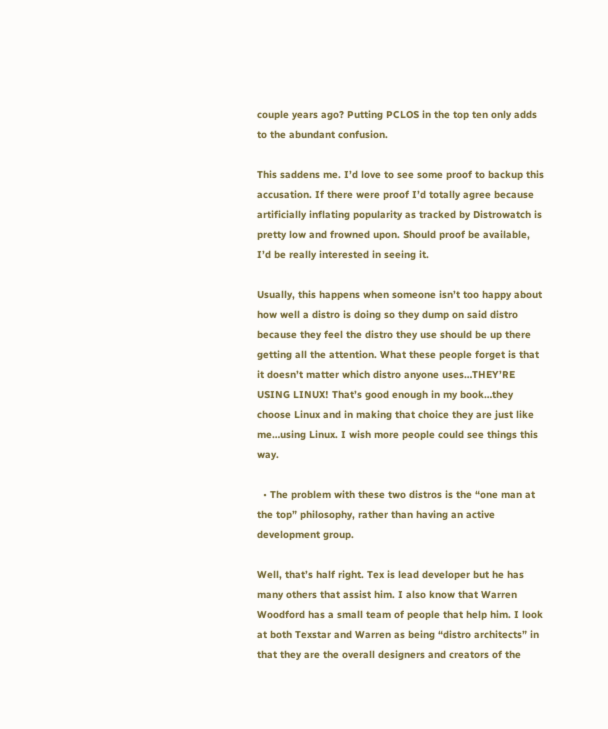couple years ago? Putting PCLOS in the top ten only adds to the abundant confusion.

This saddens me. I’d love to see some proof to backup this accusation. If there were proof I’d totally agree because artificially inflating popularity as tracked by Distrowatch is pretty low and frowned upon. Should proof be available, I’d be really interested in seeing it.

Usually, this happens when someone isn’t too happy about how well a distro is doing so they dump on said distro because they feel the distro they use should be up there getting all the attention. What these people forget is that it doesn’t matter which distro anyone uses…THEY’RE USING LINUX! That’s good enough in my book…they choose Linux and in making that choice they are just like me…using Linux. I wish more people could see things this way.

  • The problem with these two distros is the “one man at the top” philosophy, rather than having an active development group.

Well, that’s half right. Tex is lead developer but he has many others that assist him. I also know that Warren Woodford has a small team of people that help him. I look at both Texstar and Warren as being “distro architects” in that they are the overall designers and creators of the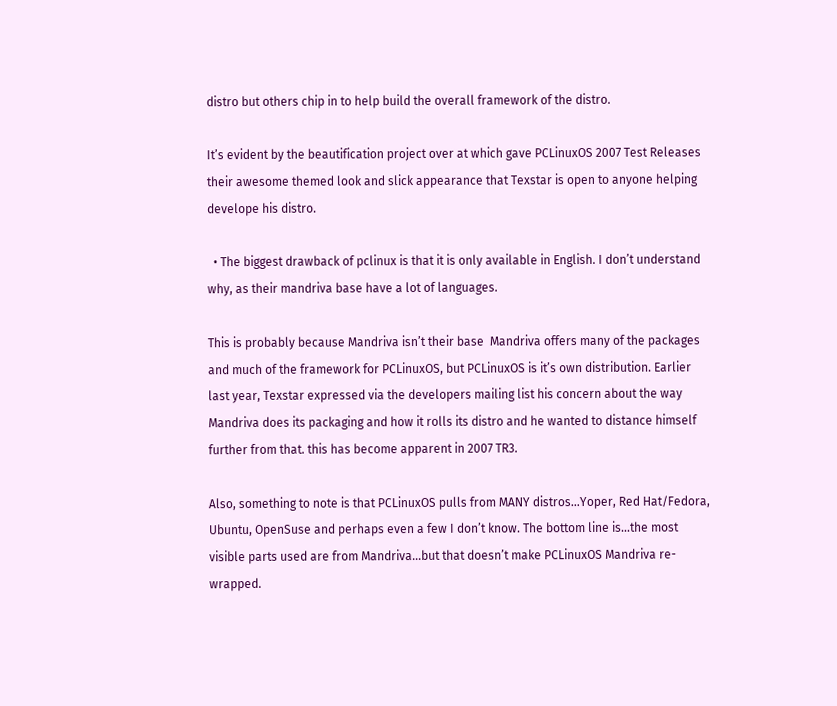distro but others chip in to help build the overall framework of the distro.

It’s evident by the beautification project over at which gave PCLinuxOS 2007 Test Releases their awesome themed look and slick appearance that Texstar is open to anyone helping develope his distro.

  • The biggest drawback of pclinux is that it is only available in English. I don’t understand why, as their mandriva base have a lot of languages.

This is probably because Mandriva isn’t their base  Mandriva offers many of the packages and much of the framework for PCLinuxOS, but PCLinuxOS is it’s own distribution. Earlier last year, Texstar expressed via the developers mailing list his concern about the way Mandriva does its packaging and how it rolls its distro and he wanted to distance himself further from that. this has become apparent in 2007 TR3.

Also, something to note is that PCLinuxOS pulls from MANY distros…Yoper, Red Hat/Fedora, Ubuntu, OpenSuse and perhaps even a few I don’t know. The bottom line is…the most visible parts used are from Mandriva…but that doesn’t make PCLinuxOS Mandriva re-wrapped.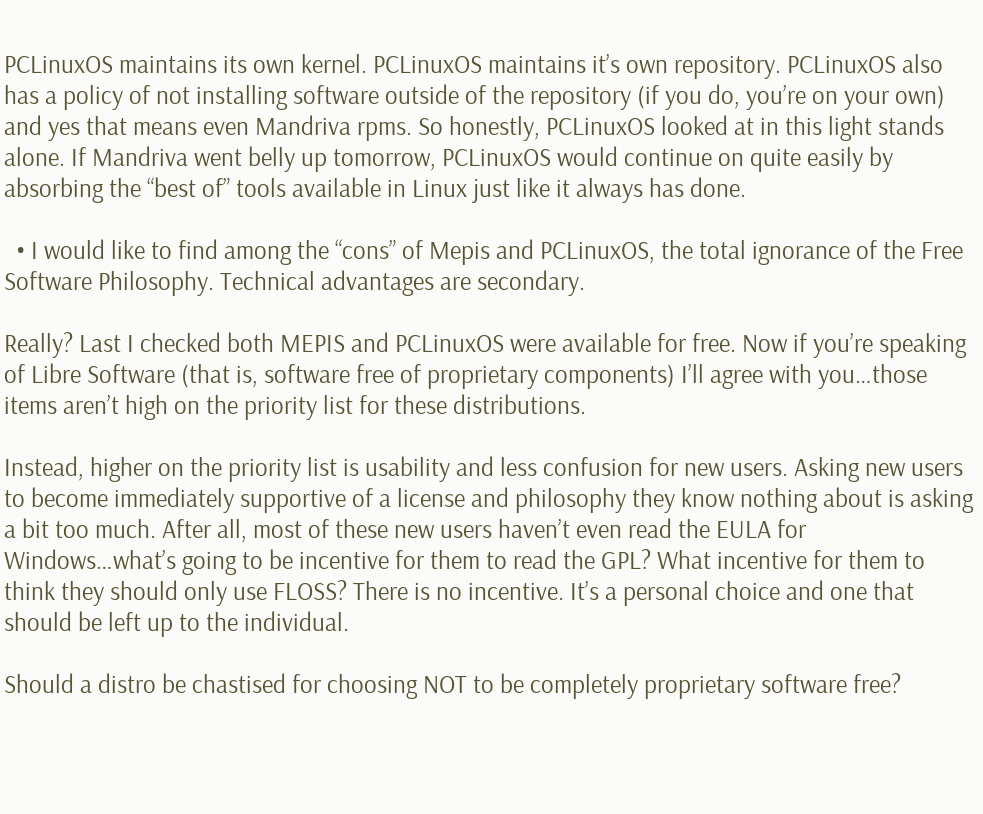PCLinuxOS maintains its own kernel. PCLinuxOS maintains it’s own repository. PCLinuxOS also has a policy of not installing software outside of the repository (if you do, you’re on your own) and yes that means even Mandriva rpms. So honestly, PCLinuxOS looked at in this light stands alone. If Mandriva went belly up tomorrow, PCLinuxOS would continue on quite easily by absorbing the “best of” tools available in Linux just like it always has done.

  • I would like to find among the “cons” of Mepis and PCLinuxOS, the total ignorance of the Free Software Philosophy. Technical advantages are secondary.

Really? Last I checked both MEPIS and PCLinuxOS were available for free. Now if you’re speaking of Libre Software (that is, software free of proprietary components) I’ll agree with you…those items aren’t high on the priority list for these distributions.

Instead, higher on the priority list is usability and less confusion for new users. Asking new users to become immediately supportive of a license and philosophy they know nothing about is asking a bit too much. After all, most of these new users haven’t even read the EULA for Windows…what’s going to be incentive for them to read the GPL? What incentive for them to think they should only use FLOSS? There is no incentive. It’s a personal choice and one that should be left up to the individual.

Should a distro be chastised for choosing NOT to be completely proprietary software free?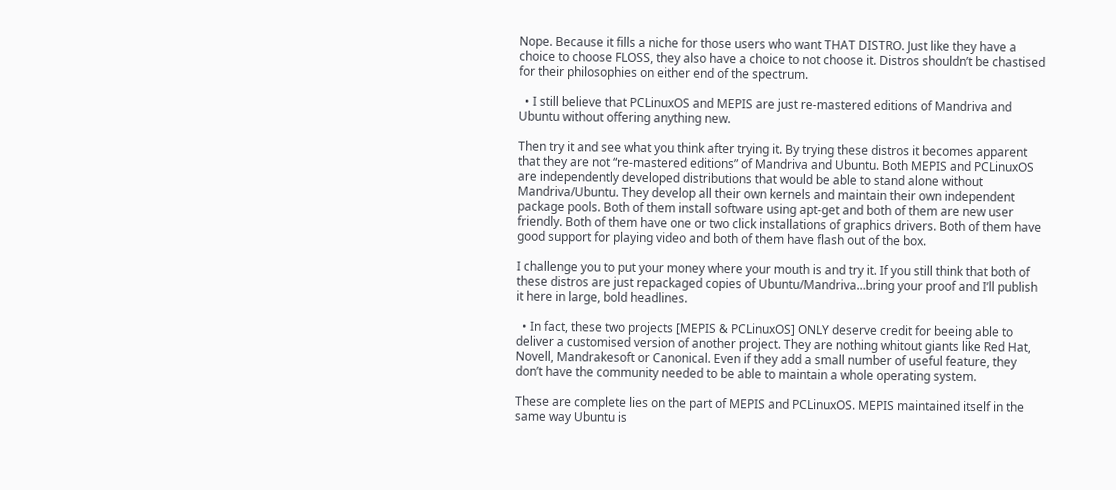Nope. Because it fills a niche for those users who want THAT DISTRO. Just like they have a choice to choose FLOSS, they also have a choice to not choose it. Distros shouldn’t be chastised for their philosophies on either end of the spectrum.

  • I still believe that PCLinuxOS and MEPIS are just re-mastered editions of Mandriva and Ubuntu without offering anything new.

Then try it and see what you think after trying it. By trying these distros it becomes apparent that they are not “re-mastered editions” of Mandriva and Ubuntu. Both MEPIS and PCLinuxOS are independently developed distributions that would be able to stand alone without Mandriva/Ubuntu. They develop all their own kernels and maintain their own independent package pools. Both of them install software using apt-get and both of them are new user friendly. Both of them have one or two click installations of graphics drivers. Both of them have good support for playing video and both of them have flash out of the box.

I challenge you to put your money where your mouth is and try it. If you still think that both of these distros are just repackaged copies of Ubuntu/Mandriva…bring your proof and I’ll publish it here in large, bold headlines.

  • In fact, these two projects [MEPIS & PCLinuxOS] ONLY deserve credit for beeing able to deliver a customised version of another project. They are nothing whitout giants like Red Hat, Novell, Mandrakesoft or Canonical. Even if they add a small number of useful feature, they don’t have the community needed to be able to maintain a whole operating system.

These are complete lies on the part of MEPIS and PCLinuxOS. MEPIS maintained itself in the same way Ubuntu is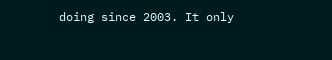doing since 2003. It only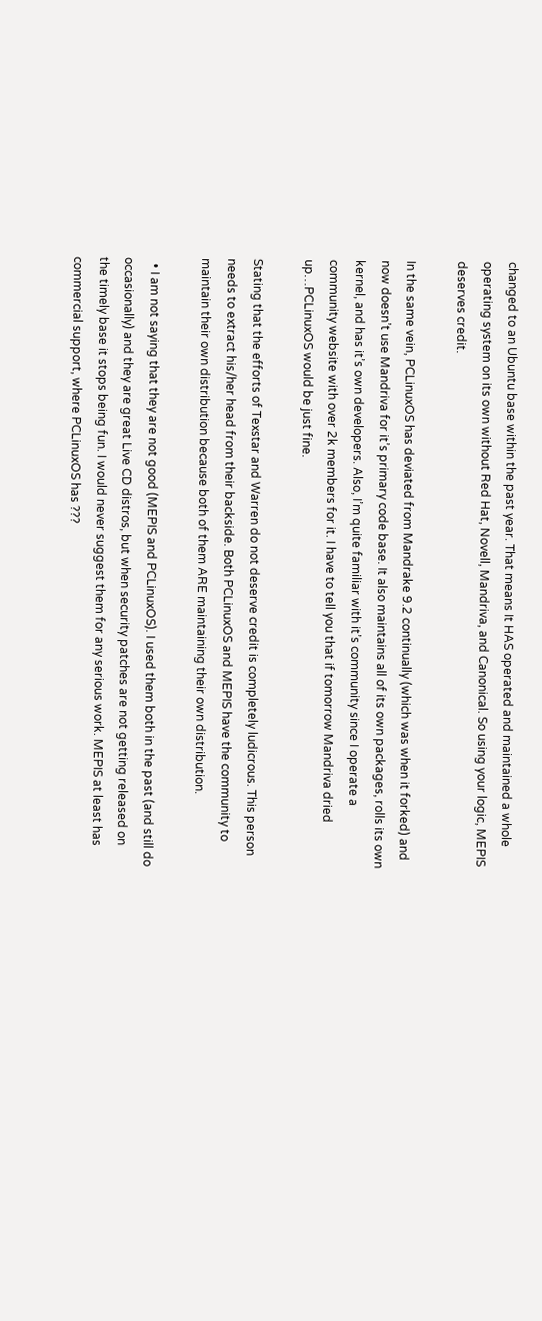changed to an Ubuntu base within the past year. That means It HAS operated and maintained a whole operating system on its own without Red Hat, Novell, Mandriva, and Canonical. So using your logic, MEPIS deserves credit.

In the same vein, PCLinuxOS has deviated from Mandrake 9.2 continually (which was when it forked) and now doesn’t use Mandriva for it’s primary code base. It also maintains all of its own packages, rolls its own kernel, and has it’s own developers. Also, I’m quite familiar with it’s community since I operate a community website with over 2k members for it. I have to tell you that if tomorrow Mandriva dried up…PCLinuxOS would be just fine.

Stating that the efforts of Texstar and Warren do not deserve credit is completely ludicrous. This person needs to extract his/her head from their backside. Both PCLinuxOS and MEPIS have the community to maintain their own distribution because both of them ARE maintaining their own distribution.

  • I am not saying that they are not good (MEPIS and PCLinuxOS). I used them both in the past (and still do occasionally) and they are great Live CD distros, but when security patches are not getting released on the timely base it stops being fun. I would never suggest them for any serious work. MEPIS at least has commercial support, where PCLinuxOS has ???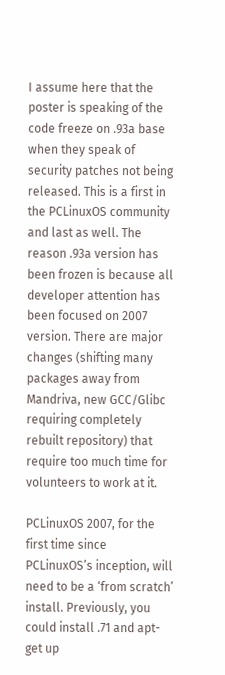I assume here that the poster is speaking of the code freeze on .93a base when they speak of security patches not being released. This is a first in the PCLinuxOS community and last as well. The reason .93a version has been frozen is because all developer attention has been focused on 2007 version. There are major changes (shifting many packages away from Mandriva, new GCC/Glibc requiring completely rebuilt repository) that require too much time for volunteers to work at it.

PCLinuxOS 2007, for the first time since PCLinuxOS’s inception, will need to be a ‘from scratch’ install. Previously, you could install .71 and apt-get up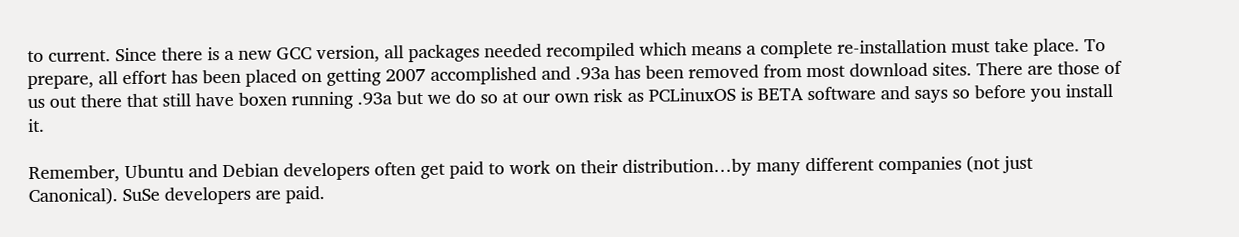to current. Since there is a new GCC version, all packages needed recompiled which means a complete re-installation must take place. To prepare, all effort has been placed on getting 2007 accomplished and .93a has been removed from most download sites. There are those of us out there that still have boxen running .93a but we do so at our own risk as PCLinuxOS is BETA software and says so before you install it.

Remember, Ubuntu and Debian developers often get paid to work on their distribution…by many different companies (not just Canonical). SuSe developers are paid.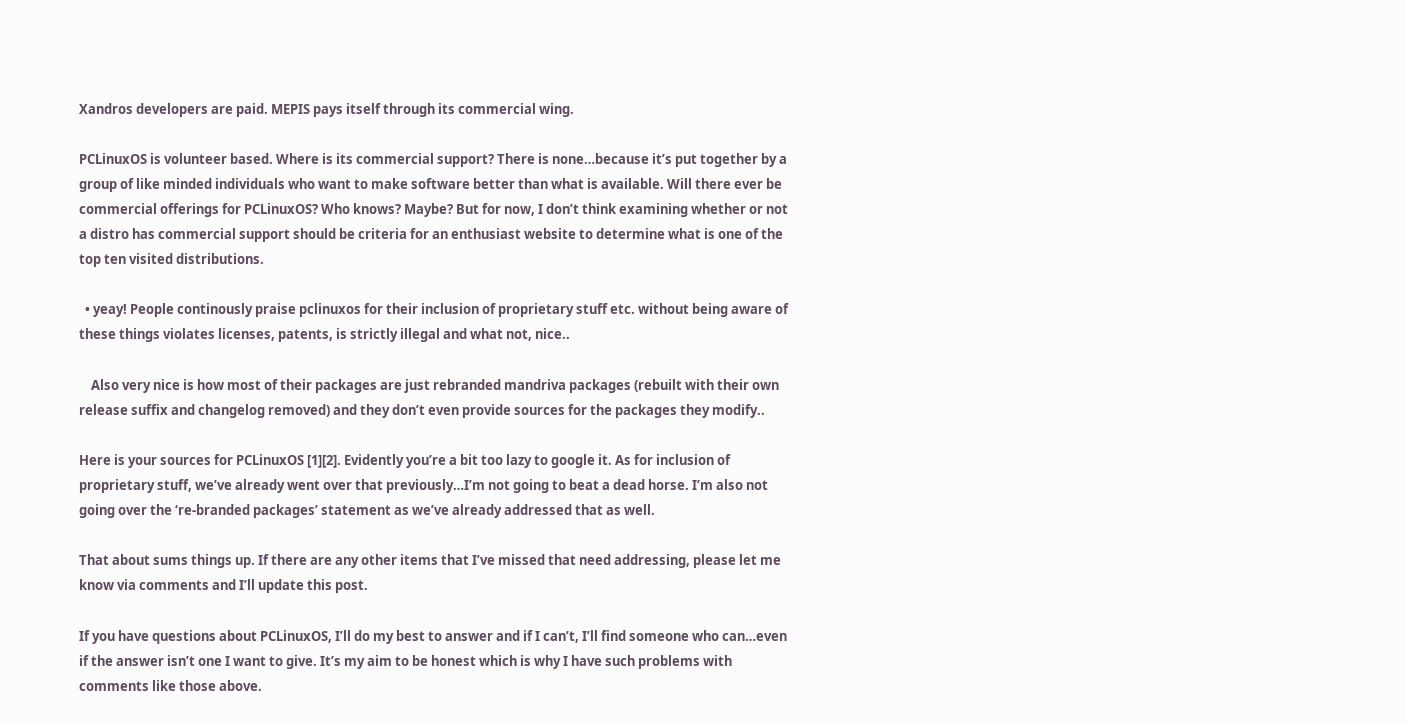Xandros developers are paid. MEPIS pays itself through its commercial wing.

PCLinuxOS is volunteer based. Where is its commercial support? There is none…because it’s put together by a group of like minded individuals who want to make software better than what is available. Will there ever be commercial offerings for PCLinuxOS? Who knows? Maybe? But for now, I don’t think examining whether or not a distro has commercial support should be criteria for an enthusiast website to determine what is one of the top ten visited distributions.

  • yeay! People continously praise pclinuxos for their inclusion of proprietary stuff etc. without being aware of these things violates licenses, patents, is strictly illegal and what not, nice..

    Also very nice is how most of their packages are just rebranded mandriva packages (rebuilt with their own release suffix and changelog removed) and they don’t even provide sources for the packages they modify..

Here is your sources for PCLinuxOS [1][2]. Evidently you’re a bit too lazy to google it. As for inclusion of proprietary stuff, we’ve already went over that previously…I’m not going to beat a dead horse. I’m also not going over the ‘re-branded packages’ statement as we’ve already addressed that as well.

That about sums things up. If there are any other items that I’ve missed that need addressing, please let me know via comments and I’ll update this post.

If you have questions about PCLinuxOS, I’ll do my best to answer and if I can’t, I’ll find someone who can…even if the answer isn’t one I want to give. It’s my aim to be honest which is why I have such problems with comments like those above.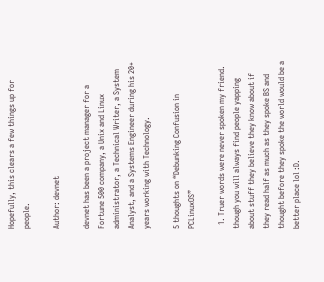Hopefully, this clears a few things up for people.

Author: devnet

devnet has been a project manager for a Fortune 500 company, a Unix and Linux administrator, a Technical Writer, a System Analyst, and a Systems Engineer during his 20+ years working with Technology.

5 thoughts on “Debunking Confusion in PCLinuxOS”

  1. Truer words were never spoken my friend. though you will always find people yapping about stuff they believe they know about if they read half as much as they spoke BS and thought before they spoke the world would be a better place lol :D.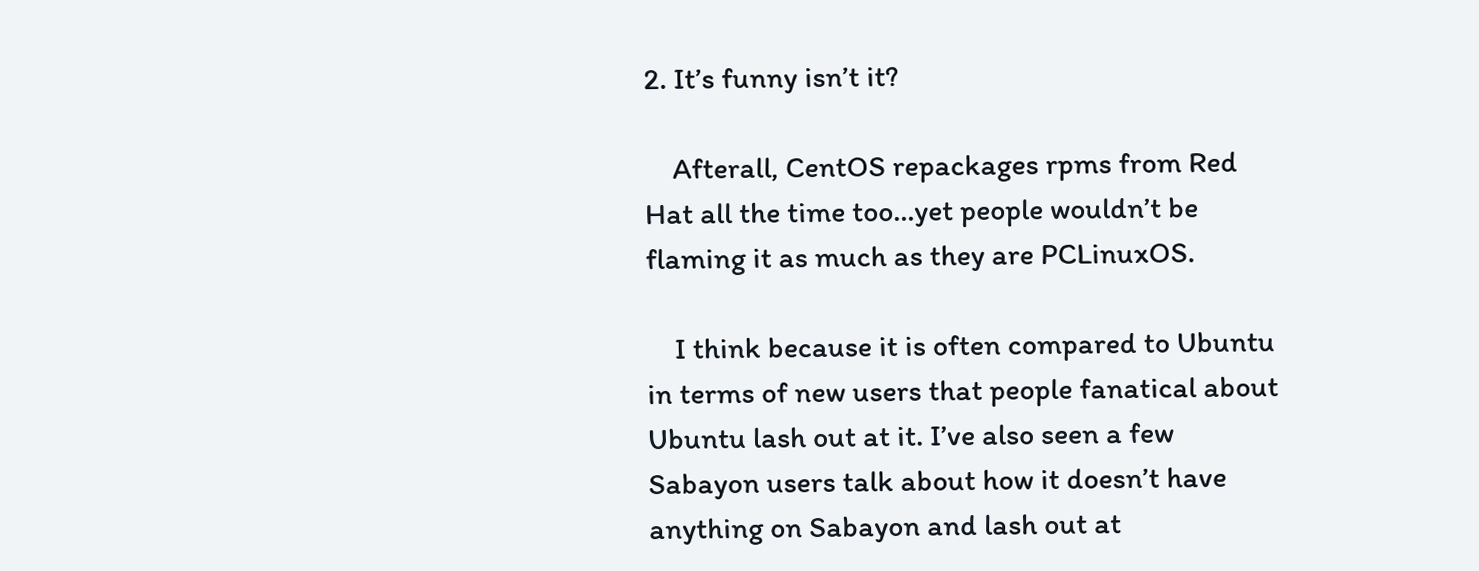2. It’s funny isn’t it?

    Afterall, CentOS repackages rpms from Red Hat all the time too…yet people wouldn’t be flaming it as much as they are PCLinuxOS.

    I think because it is often compared to Ubuntu in terms of new users that people fanatical about Ubuntu lash out at it. I’ve also seen a few Sabayon users talk about how it doesn’t have anything on Sabayon and lash out at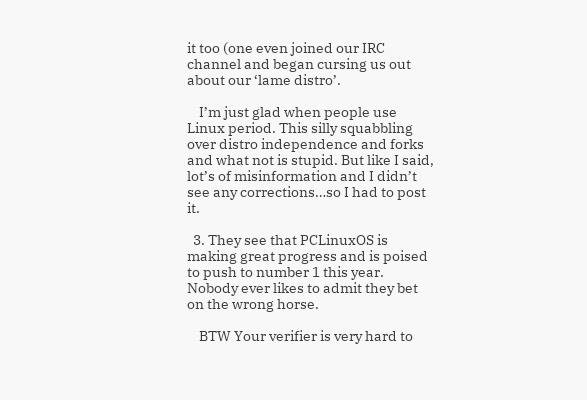it too (one even joined our IRC channel and began cursing us out about our ‘lame distro’.

    I’m just glad when people use Linux period. This silly squabbling over distro independence and forks and what not is stupid. But like I said, lot’s of misinformation and I didn’t see any corrections…so I had to post it.

  3. They see that PCLinuxOS is making great progress and is poised to push to number 1 this year. Nobody ever likes to admit they bet on the wrong horse.

    BTW Your verifier is very hard to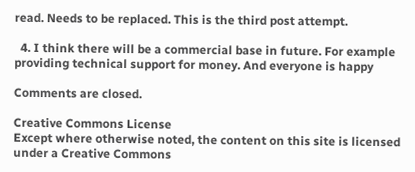read. Needs to be replaced. This is the third post attempt.

  4. I think there will be a commercial base in future. For example providing technical support for money. And everyone is happy

Comments are closed.

Creative Commons License
Except where otherwise noted, the content on this site is licensed under a Creative Commons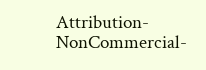Attribution-NonCommercial-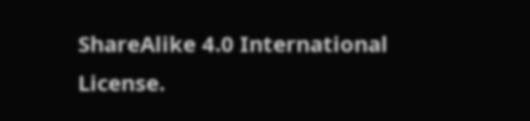ShareAlike 4.0 International License.